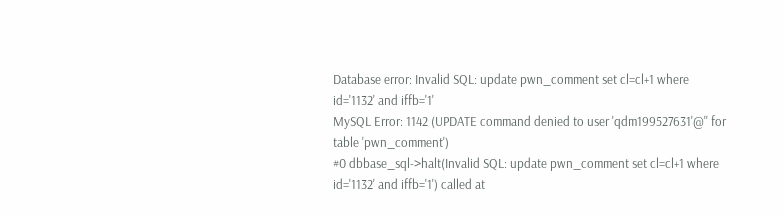Database error: Invalid SQL: update pwn_comment set cl=cl+1 where id='1132' and iffb='1'
MySQL Error: 1142 (UPDATE command denied to user 'qdm199527631'@'' for table 'pwn_comment')
#0 dbbase_sql->halt(Invalid SQL: update pwn_comment set cl=cl+1 where id='1132' and iffb='1') called at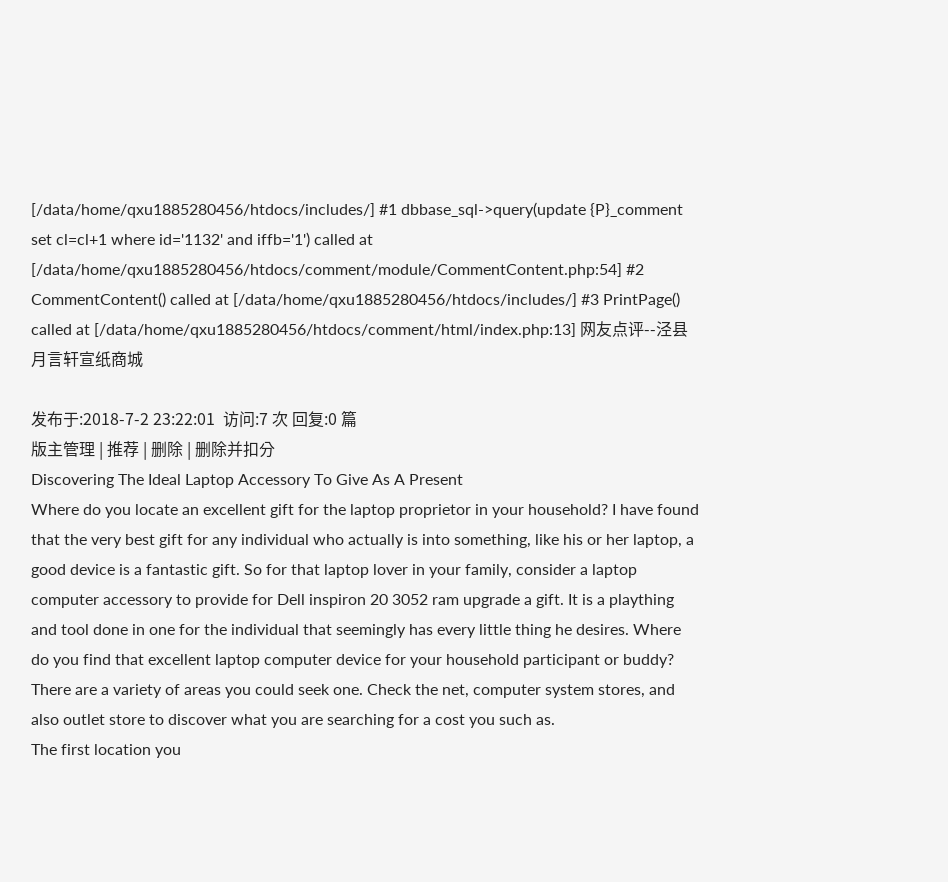[/data/home/qxu1885280456/htdocs/includes/] #1 dbbase_sql->query(update {P}_comment set cl=cl+1 where id='1132' and iffb='1') called at [/data/home/qxu1885280456/htdocs/comment/module/CommentContent.php:54] #2 CommentContent() called at [/data/home/qxu1885280456/htdocs/includes/] #3 PrintPage() called at [/data/home/qxu1885280456/htdocs/comment/html/index.php:13] 网友点评--泾县月言轩宣纸商城

发布于:2018-7-2 23:22:01  访问:7 次 回复:0 篇
版主管理 | 推荐 | 删除 | 删除并扣分
Discovering The Ideal Laptop Accessory To Give As A Present
Where do you locate an excellent gift for the laptop proprietor in your household? I have found that the very best gift for any individual who actually is into something, like his or her laptop, a good device is a fantastic gift. So for that laptop lover in your family, consider a laptop computer accessory to provide for Dell inspiron 20 3052 ram upgrade a gift. It is a plaything and tool done in one for the individual that seemingly has every little thing he desires. Where do you find that excellent laptop computer device for your household participant or buddy? There are a variety of areas you could seek one. Check the net, computer system stores, and also outlet store to discover what you are searching for a cost you such as.
The first location you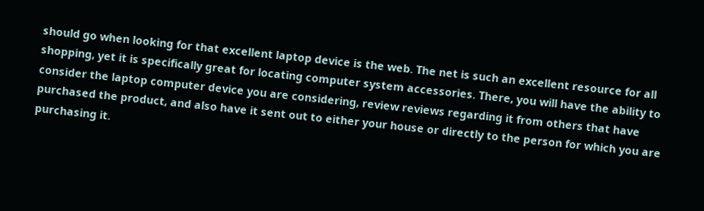should go when looking for that excellent laptop device is the web. The net is such an excellent resource for all shopping, yet it is specifically great for locating computer system accessories. There, you will have the ability to consider the laptop computer device you are considering, review reviews regarding it from others that have purchased the product, and also have it sent out to either your house or directly to the person for which you are purchasing it.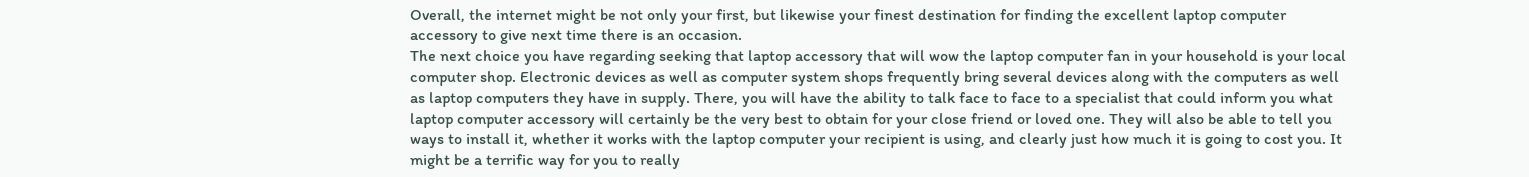Overall, the internet might be not only your first, but likewise your finest destination for finding the excellent laptop computer accessory to give next time there is an occasion.
The next choice you have regarding seeking that laptop accessory that will wow the laptop computer fan in your household is your local computer shop. Electronic devices as well as computer system shops frequently bring several devices along with the computers as well as laptop computers they have in supply. There, you will have the ability to talk face to face to a specialist that could inform you what laptop computer accessory will certainly be the very best to obtain for your close friend or loved one. They will also be able to tell you ways to install it, whether it works with the laptop computer your recipient is using, and clearly just how much it is going to cost you. It might be a terrific way for you to really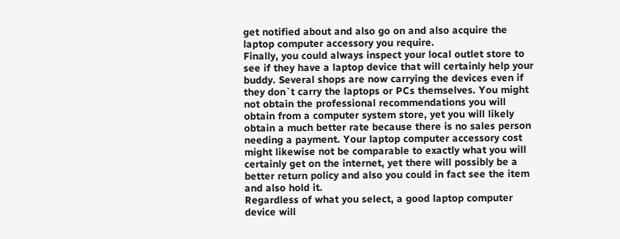get notified about and also go on and also acquire the laptop computer accessory you require.
Finally, you could always inspect your local outlet store to see if they have a laptop device that will certainly help your buddy. Several shops are now carrying the devices even if they don`t carry the laptops or PCs themselves. You might not obtain the professional recommendations you will obtain from a computer system store, yet you will likely obtain a much better rate because there is no sales person needing a payment. Your laptop computer accessory cost might likewise not be comparable to exactly what you will certainly get on the internet, yet there will possibly be a better return policy and also you could in fact see the item and also hold it.
Regardless of what you select, a good laptop computer device will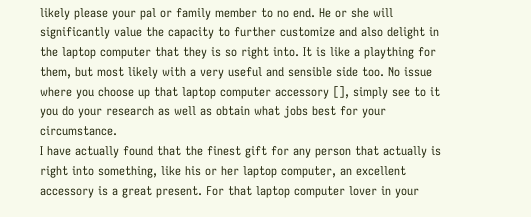likely please your pal or family member to no end. He or she will significantly value the capacity to further customize and also delight in the laptop computer that they is so right into. It is like a plaything for them, but most likely with a very useful and sensible side too. No issue where you choose up that laptop computer accessory [], simply see to it you do your research as well as obtain what jobs best for your circumstance.
I have actually found that the finest gift for any person that actually is right into something, like his or her laptop computer, an excellent accessory is a great present. For that laptop computer lover in your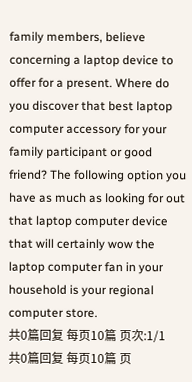family members, believe concerning a laptop device to offer for a present. Where do you discover that best laptop computer accessory for your family participant or good friend? The following option you have as much as looking for out that laptop computer device that will certainly wow the laptop computer fan in your household is your regional computer store.
共0篇回复 每页10篇 页次:1/1
共0篇回复 每页10篇 页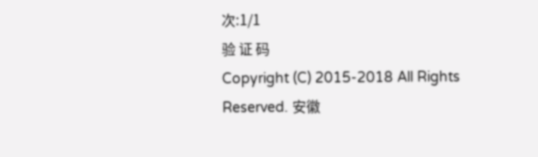次:1/1
验 证 码
Copyright (C) 2015-2018 All Rights Reserved. 安徽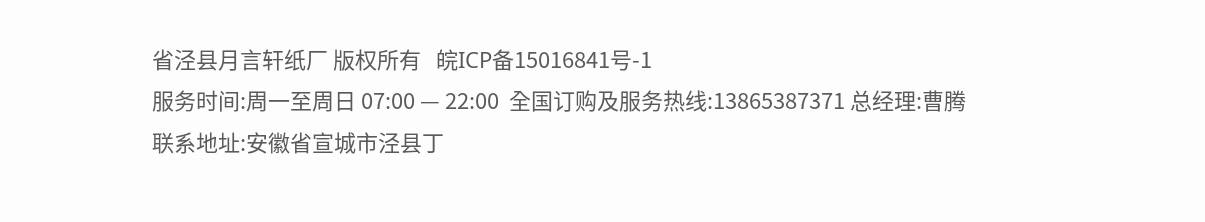省泾县月言轩纸厂 版权所有   皖ICP备15016841号-1
服务时间:周一至周日 07:00 — 22:00  全国订购及服务热线:13865387371 总经理:曹腾
联系地址:安徽省宣城市泾县丁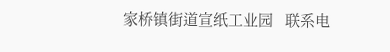家桥镇街道宣纸工业园   联系电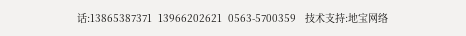话:13865387371  13966202621  0563-5700359   技术支持:地宝网络